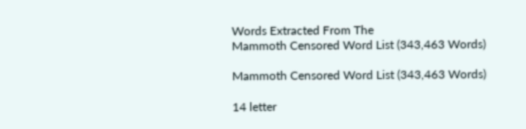Words Extracted From The
Mammoth Censored Word List (343,463 Words)

Mammoth Censored Word List (343,463 Words)

14 letter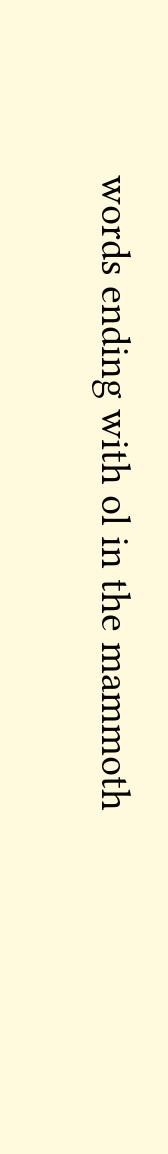words ending with ol in the mammoth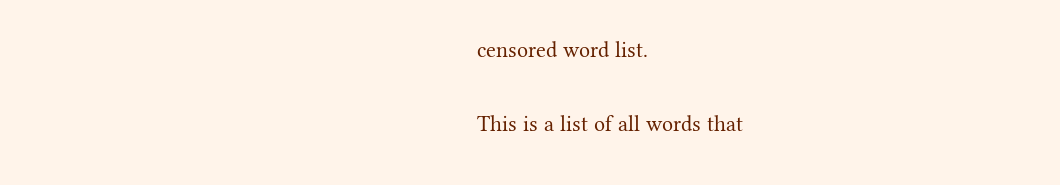censored word list.

This is a list of all words that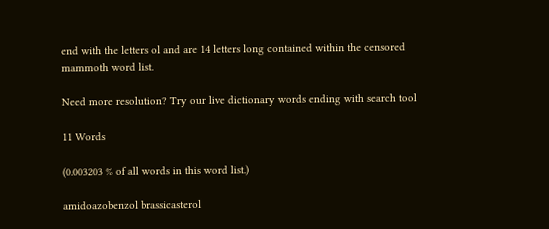end with the letters ol and are 14 letters long contained within the censored mammoth word list.

Need more resolution? Try our live dictionary words ending with search tool

11 Words

(0.003203 % of all words in this word list.)

amidoazobenzol brassicasterol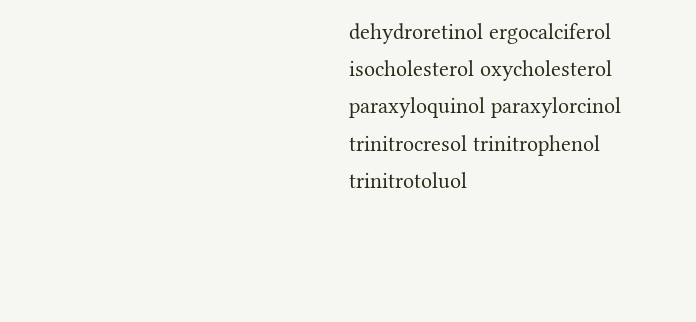dehydroretinol ergocalciferol isocholesterol oxycholesterol paraxyloquinol paraxylorcinol trinitrocresol trinitrophenol trinitrotoluol